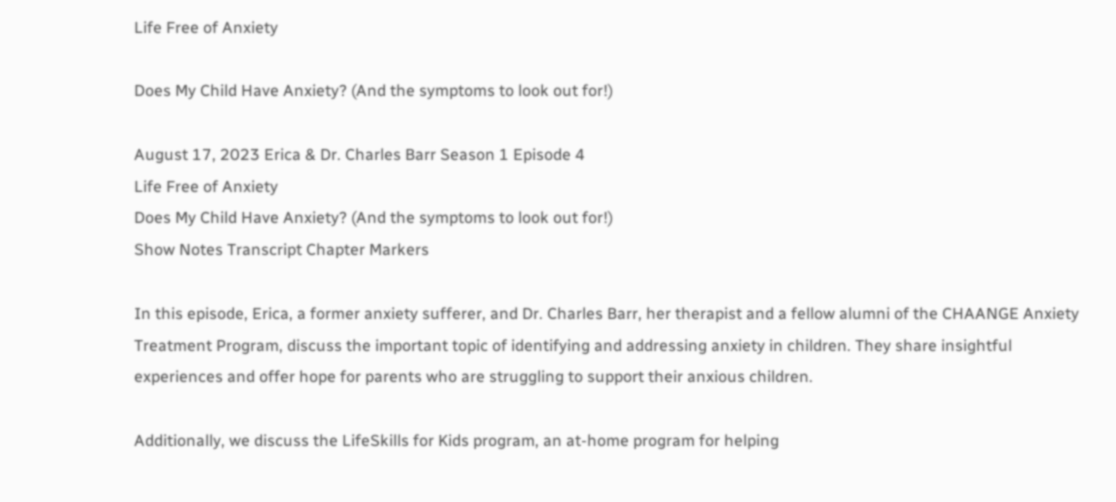Life Free of Anxiety

Does My Child Have Anxiety? (And the symptoms to look out for!)

August 17, 2023 Erica & Dr. Charles Barr Season 1 Episode 4
Life Free of Anxiety
Does My Child Have Anxiety? (And the symptoms to look out for!)
Show Notes Transcript Chapter Markers

In this episode, Erica, a former anxiety sufferer, and Dr. Charles Barr, her therapist and a fellow alumni of the CHAANGE Anxiety Treatment Program, discuss the important topic of identifying and addressing anxiety in children. They share insightful experiences and offer hope for parents who are struggling to support their anxious children.

Additionally, we discuss the LifeSkills for Kids program, an at-home program for helping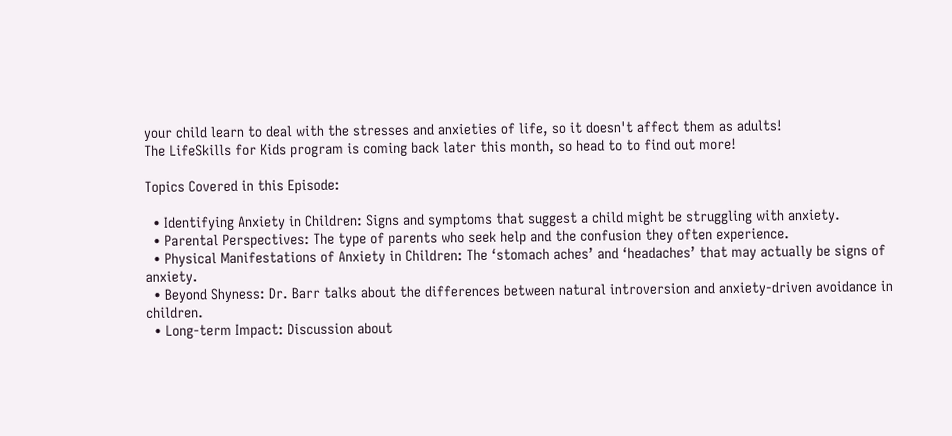your child learn to deal with the stresses and anxieties of life, so it doesn't affect them as adults!
The LifeSkills for Kids program is coming back later this month, so head to to find out more!

Topics Covered in this Episode:

  • Identifying Anxiety in Children: Signs and symptoms that suggest a child might be struggling with anxiety.
  • Parental Perspectives: The type of parents who seek help and the confusion they often experience.
  • Physical Manifestations of Anxiety in Children: The ‘stomach aches’ and ‘headaches’ that may actually be signs of anxiety.
  • Beyond Shyness: Dr. Barr talks about the differences between natural introversion and anxiety-driven avoidance in children.
  • Long-term Impact: Discussion about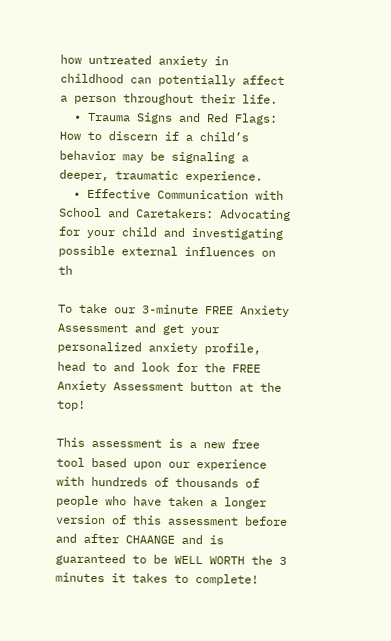how untreated anxiety in childhood can potentially affect a person throughout their life.
  • Trauma Signs and Red Flags: How to discern if a child’s behavior may be signaling a deeper, traumatic experience.
  • Effective Communication with School and Caretakers: Advocating for your child and investigating possible external influences on th

To take our 3-minute FREE Anxiety Assessment and get your personalized anxiety profile, head to and look for the FREE Anxiety Assessment button at the top!

This assessment is a new free tool based upon our experience with hundreds of thousands of people who have taken a longer version of this assessment before and after CHAANGE and is guaranteed to be WELL WORTH the 3 minutes it takes to complete!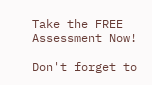Take the FREE Assessment Now!

Don't forget to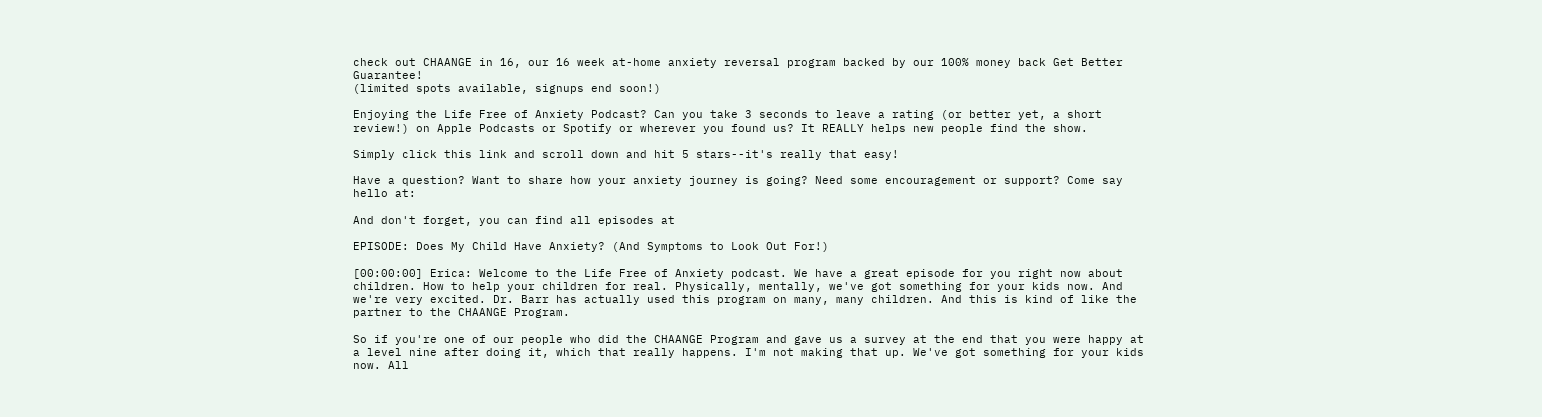check out CHAANGE in 16, our 16 week at-home anxiety reversal program backed by our 100% money back Get Better Guarantee!
(limited spots available, signups end soon!)

Enjoying the Life Free of Anxiety Podcast? Can you take 3 seconds to leave a rating (or better yet, a short review!) on Apple Podcasts or Spotify or wherever you found us? It REALLY helps new people find the show.

Simply click this link and scroll down and hit 5 stars--it's really that easy!

Have a question? Want to share how your anxiety journey is going? Need some encouragement or support? Come say hello at:

And don't forget, you can find all episodes at

EPISODE: Does My Child Have Anxiety? (And Symptoms to Look Out For!)

[00:00:00] Erica: Welcome to the Life Free of Anxiety podcast. We have a great episode for you right now about children. How to help your children for real. Physically, mentally, we've got something for your kids now. And we're very excited. Dr. Barr has actually used this program on many, many children. And this is kind of like the partner to the CHAANGE Program.

So if you're one of our people who did the CHAANGE Program and gave us a survey at the end that you were happy at a level nine after doing it, which that really happens. I'm not making that up. We've got something for your kids now. All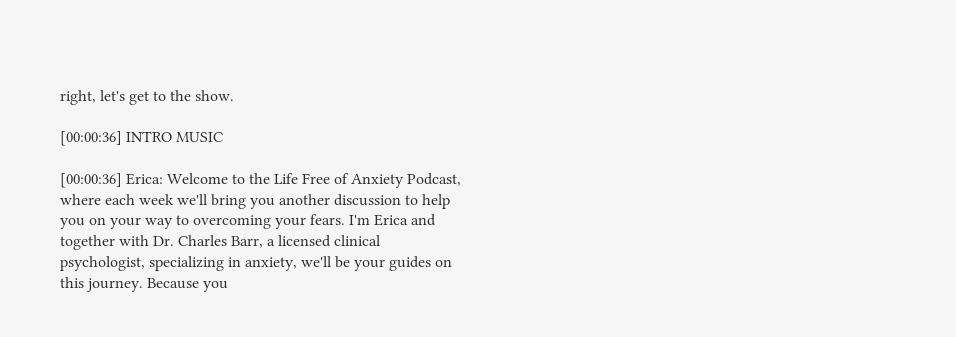right, let's get to the show.

[00:00:36] INTRO MUSIC

[00:00:36] Erica: Welcome to the Life Free of Anxiety Podcast, where each week we'll bring you another discussion to help you on your way to overcoming your fears. I'm Erica and together with Dr. Charles Barr, a licensed clinical psychologist, specializing in anxiety, we'll be your guides on this journey. Because you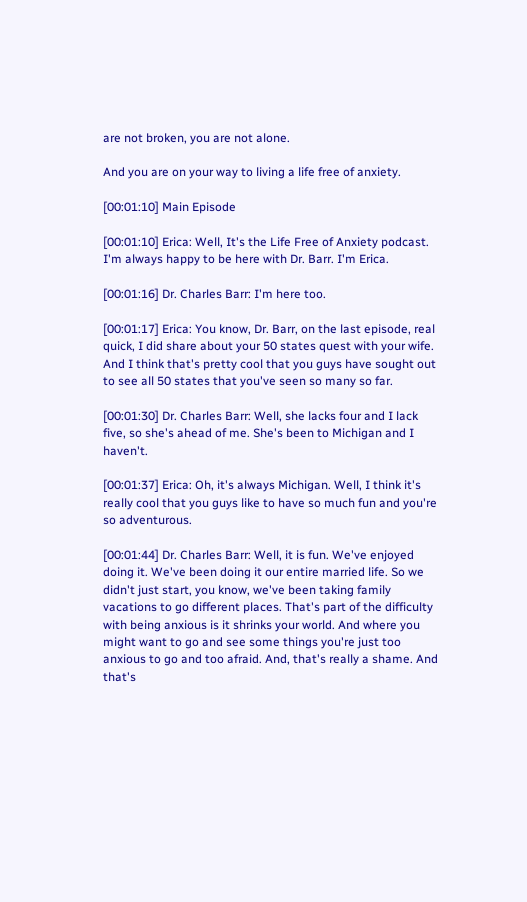are not broken, you are not alone.

And you are on your way to living a life free of anxiety.

[00:01:10] Main Episode

[00:01:10] Erica: Well, It's the Life Free of Anxiety podcast. I'm always happy to be here with Dr. Barr. I'm Erica.

[00:01:16] Dr. Charles Barr: I'm here too.

[00:01:17] Erica: You know, Dr. Barr, on the last episode, real quick, I did share about your 50 states quest with your wife. And I think that's pretty cool that you guys have sought out to see all 50 states that you've seen so many so far.

[00:01:30] Dr. Charles Barr: Well, she lacks four and I lack five, so she's ahead of me. She's been to Michigan and I haven't.

[00:01:37] Erica: Oh, it's always Michigan. Well, I think it's really cool that you guys like to have so much fun and you're so adventurous.

[00:01:44] Dr. Charles Barr: Well, it is fun. We've enjoyed doing it. We've been doing it our entire married life. So we didn't just start, you know, we've been taking family vacations to go different places. That's part of the difficulty with being anxious is it shrinks your world. And where you might want to go and see some things you're just too anxious to go and too afraid. And, that's really a shame. And that's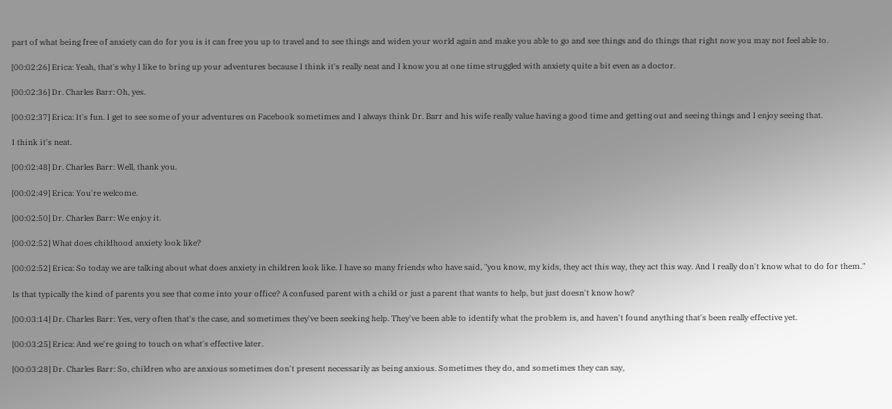part of what being free of anxiety can do for you is it can free you up to travel and to see things and widen your world again and make you able to go and see things and do things that right now you may not feel able to.

[00:02:26] Erica: Yeah, that's why I like to bring up your adventures because I think it's really neat and I know you at one time struggled with anxiety quite a bit even as a doctor.

[00:02:36] Dr. Charles Barr: Oh, yes.

[00:02:37] Erica: It's fun. I get to see some of your adventures on Facebook sometimes and I always think Dr. Barr and his wife really value having a good time and getting out and seeing things and I enjoy seeing that.

I think it's neat.

[00:02:48] Dr. Charles Barr: Well, thank you.

[00:02:49] Erica: You're welcome.

[00:02:50] Dr. Charles Barr: We enjoy it.

[00:02:52] What does childhood anxiety look like?

[00:02:52] Erica: So today we are talking about what does anxiety in children look like. I have so many friends who have said, "you know, my kids, they act this way, they act this way. And I really don't know what to do for them."

Is that typically the kind of parents you see that come into your office? A confused parent with a child or just a parent that wants to help, but just doesn't know how?

[00:03:14] Dr. Charles Barr: Yes, very often that's the case, and sometimes they've been seeking help. They've been able to identify what the problem is, and haven't found anything that's been really effective yet.

[00:03:25] Erica: And we're going to touch on what's effective later.

[00:03:28] Dr. Charles Barr: So, children who are anxious sometimes don't present necessarily as being anxious. Sometimes they do, and sometimes they can say,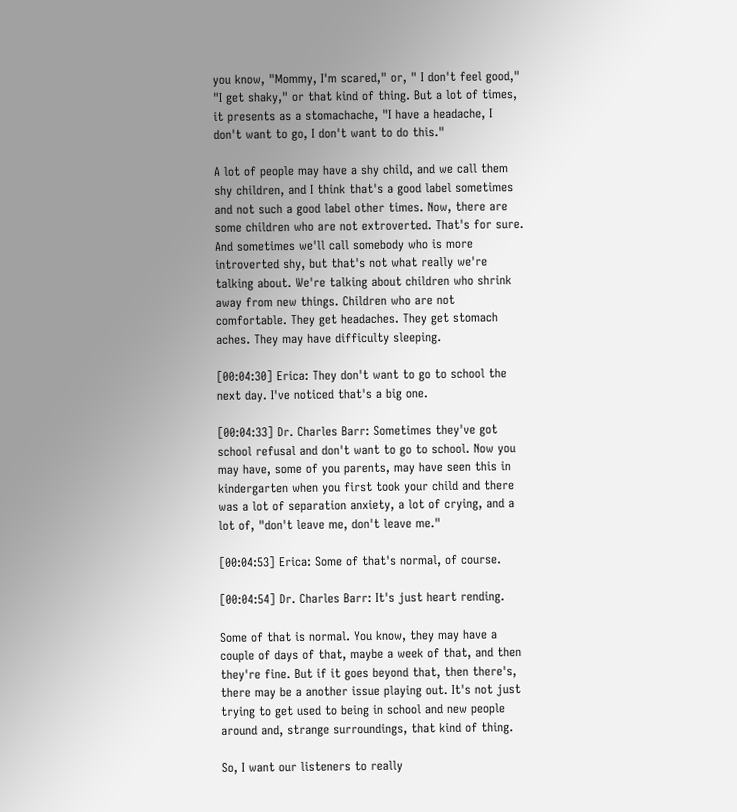you know, "Mommy, I'm scared," or, " I don't feel good," "I get shaky," or that kind of thing. But a lot of times, it presents as a stomachache, "I have a headache, I don't want to go, I don't want to do this."

A lot of people may have a shy child, and we call them shy children, and I think that's a good label sometimes and not such a good label other times. Now, there are some children who are not extroverted. That's for sure. And sometimes we'll call somebody who is more introverted shy, but that's not what really we're talking about. We're talking about children who shrink away from new things. Children who are not comfortable. They get headaches. They get stomach aches. They may have difficulty sleeping.

[00:04:30] Erica: They don't want to go to school the next day. I've noticed that's a big one.

[00:04:33] Dr. Charles Barr: Sometimes they've got school refusal and don't want to go to school. Now you may have, some of you parents, may have seen this in kindergarten when you first took your child and there was a lot of separation anxiety, a lot of crying, and a lot of, "don't leave me, don't leave me."

[00:04:53] Erica: Some of that's normal, of course.

[00:04:54] Dr. Charles Barr: It's just heart rending.

Some of that is normal. You know, they may have a couple of days of that, maybe a week of that, and then they're fine. But if it goes beyond that, then there's, there may be a another issue playing out. It's not just trying to get used to being in school and new people around and, strange surroundings, that kind of thing.

So, I want our listeners to really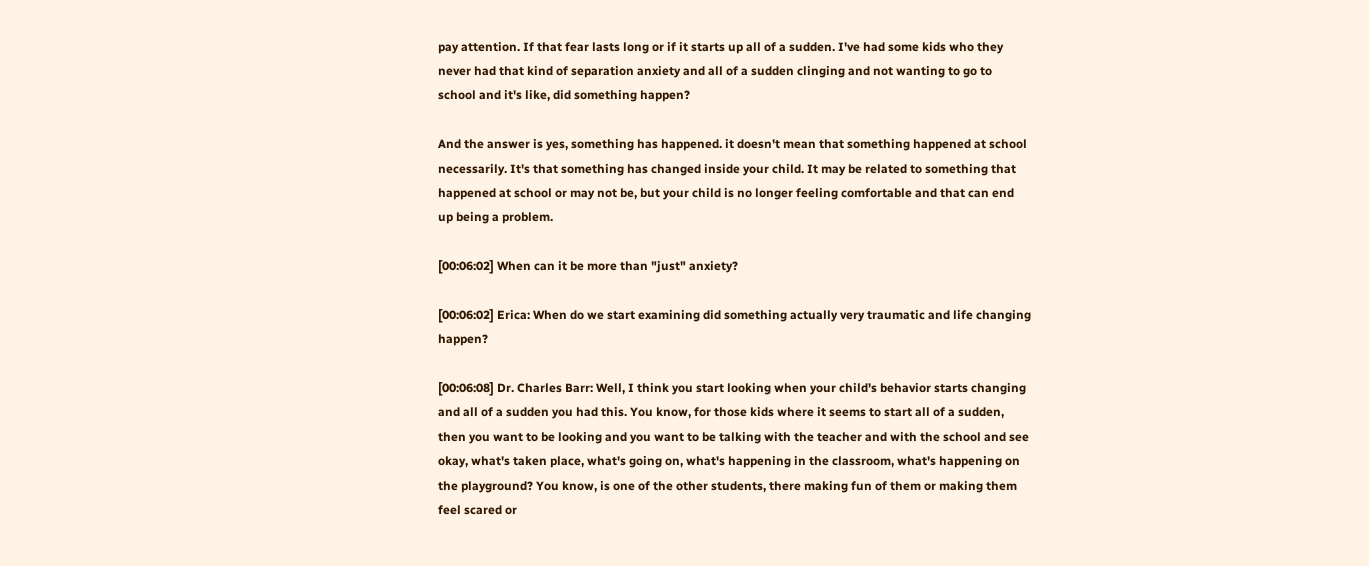pay attention. If that fear lasts long or if it starts up all of a sudden. I've had some kids who they never had that kind of separation anxiety and all of a sudden clinging and not wanting to go to school and it's like, did something happen?

And the answer is yes, something has happened. it doesn't mean that something happened at school necessarily. It's that something has changed inside your child. It may be related to something that happened at school or may not be, but your child is no longer feeling comfortable and that can end up being a problem.

[00:06:02] When can it be more than "just" anxiety?

[00:06:02] Erica: When do we start examining did something actually very traumatic and life changing happen?

[00:06:08] Dr. Charles Barr: Well, I think you start looking when your child's behavior starts changing and all of a sudden you had this. You know, for those kids where it seems to start all of a sudden, then you want to be looking and you want to be talking with the teacher and with the school and see okay, what's taken place, what's going on, what's happening in the classroom, what's happening on the playground? You know, is one of the other students, there making fun of them or making them feel scared or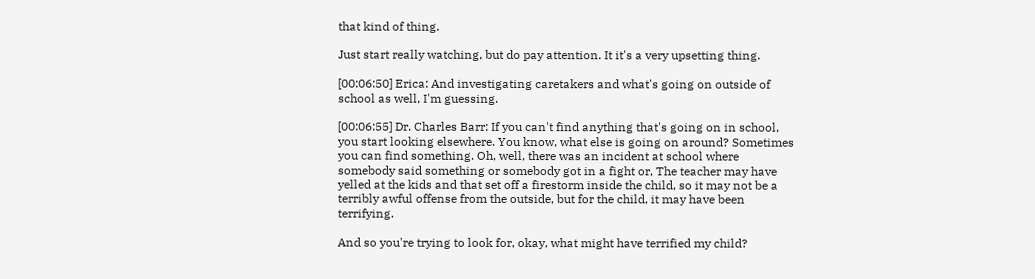that kind of thing.

Just start really watching, but do pay attention. It it's a very upsetting thing.

[00:06:50] Erica: And investigating caretakers and what's going on outside of school as well, I'm guessing.

[00:06:55] Dr. Charles Barr: If you can't find anything that's going on in school, you start looking elsewhere. You know, what else is going on around? Sometimes you can find something. Oh, well, there was an incident at school where somebody said something or somebody got in a fight or, The teacher may have yelled at the kids and that set off a firestorm inside the child, so it may not be a terribly awful offense from the outside, but for the child, it may have been terrifying.

And so you're trying to look for, okay, what might have terrified my child?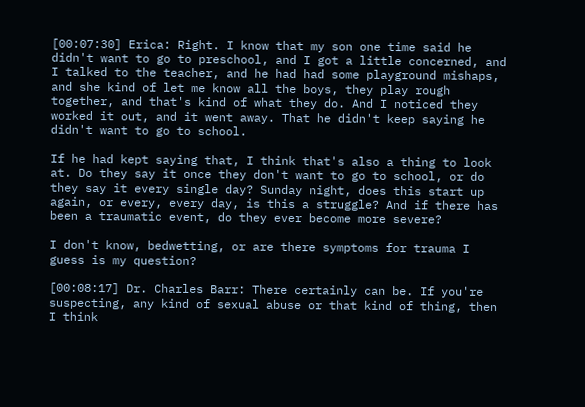[00:07:30] Erica: Right. I know that my son one time said he didn't want to go to preschool, and I got a little concerned, and I talked to the teacher, and he had had some playground mishaps, and she kind of let me know all the boys, they play rough together, and that's kind of what they do. And I noticed they worked it out, and it went away. That he didn't keep saying he didn't want to go to school.

If he had kept saying that, I think that's also a thing to look at. Do they say it once they don't want to go to school, or do they say it every single day? Sunday night, does this start up again, or every, every day, is this a struggle? And if there has been a traumatic event, do they ever become more severe?

I don't know, bedwetting, or are there symptoms for trauma I guess is my question?

[00:08:17] Dr. Charles Barr: There certainly can be. If you're suspecting, any kind of sexual abuse or that kind of thing, then I think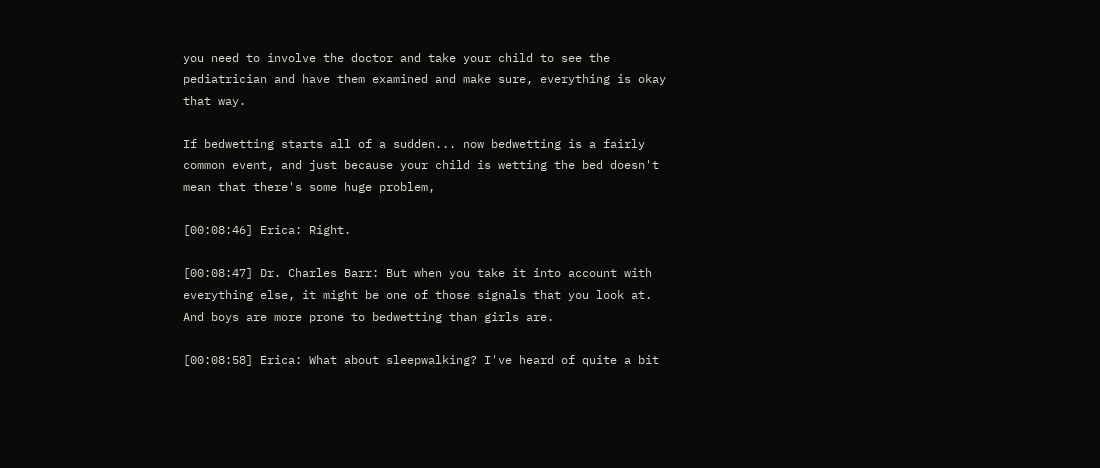you need to involve the doctor and take your child to see the pediatrician and have them examined and make sure, everything is okay that way.

If bedwetting starts all of a sudden... now bedwetting is a fairly common event, and just because your child is wetting the bed doesn't mean that there's some huge problem,

[00:08:46] Erica: Right.

[00:08:47] Dr. Charles Barr: But when you take it into account with everything else, it might be one of those signals that you look at. And boys are more prone to bedwetting than girls are.

[00:08:58] Erica: What about sleepwalking? I've heard of quite a bit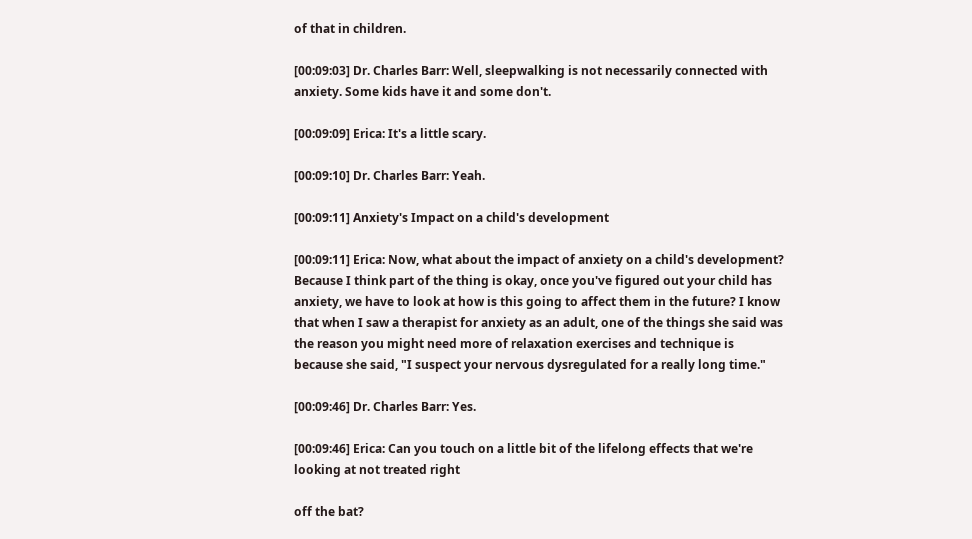of that in children.

[00:09:03] Dr. Charles Barr: Well, sleepwalking is not necessarily connected with anxiety. Some kids have it and some don't.

[00:09:09] Erica: It's a little scary.

[00:09:10] Dr. Charles Barr: Yeah.

[00:09:11] Anxiety's Impact on a child's development

[00:09:11] Erica: Now, what about the impact of anxiety on a child's development? Because I think part of the thing is okay, once you've figured out your child has anxiety, we have to look at how is this going to affect them in the future? I know that when I saw a therapist for anxiety as an adult, one of the things she said was the reason you might need more of relaxation exercises and technique is because she said, "I suspect your nervous dysregulated for a really long time."

[00:09:46] Dr. Charles Barr: Yes.

[00:09:46] Erica: Can you touch on a little bit of the lifelong effects that we're looking at not treated right

off the bat?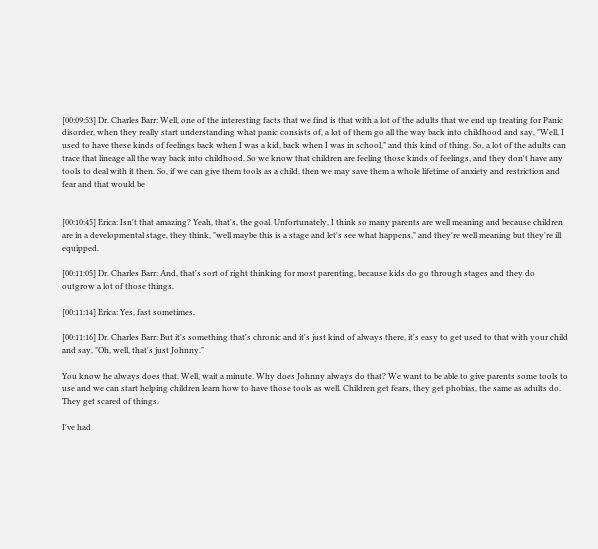[00:09:53] Dr. Charles Barr: Well, one of the interesting facts that we find is that with a lot of the adults that we end up treating for Panic disorder, when they really start understanding what panic consists of, a lot of them go all the way back into childhood and say, "Well, I used to have these kinds of feelings back when I was a kid, back when I was in school," and this kind of thing. So, a lot of the adults can trace that lineage all the way back into childhood. So we know that children are feeling those kinds of feelings, and they don't have any tools to deal with it then. So, if we can give them tools as a child, then we may save them a whole lifetime of anxiety and restriction and fear and that would be


[00:10:45] Erica: Isn't that amazing? Yeah, that's, the goal. Unfortunately, I think so many parents are well meaning and because children are in a developmental stage, they think, "well maybe this is a stage and let's see what happens," and they're well meaning but they're ill equipped.

[00:11:05] Dr. Charles Barr: And, that's sort of right thinking for most parenting, because kids do go through stages and they do outgrow a lot of those things.

[00:11:14] Erica: Yes, fast sometimes.

[00:11:16] Dr. Charles Barr: But it's something that's chronic and it's just kind of always there, it's easy to get used to that with your child and say, "Oh, well, that's just Johnny."

You know he always does that. Well, wait a minute. Why does Johnny always do that? We want to be able to give parents some tools to use and we can start helping children learn how to have those tools as well. Children get fears, they get phobias, the same as adults do. They get scared of things.

I've had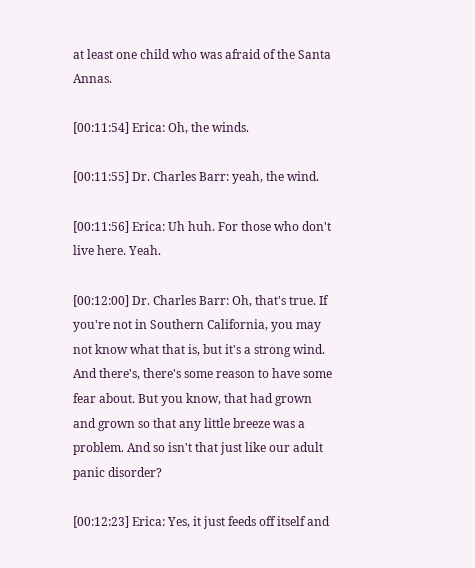at least one child who was afraid of the Santa Annas.

[00:11:54] Erica: Oh, the winds.

[00:11:55] Dr. Charles Barr: yeah, the wind.

[00:11:56] Erica: Uh huh. For those who don't live here. Yeah.

[00:12:00] Dr. Charles Barr: Oh, that's true. If you're not in Southern California, you may not know what that is, but it's a strong wind. And there's, there's some reason to have some fear about. But you know, that had grown and grown so that any little breeze was a problem. And so isn't that just like our adult panic disorder?

[00:12:23] Erica: Yes, it just feeds off itself and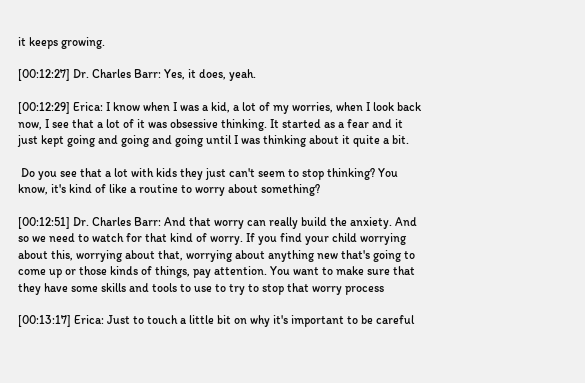it keeps growing.

[00:12:27] Dr. Charles Barr: Yes, it does, yeah.

[00:12:29] Erica: I know when I was a kid, a lot of my worries, when I look back now, I see that a lot of it was obsessive thinking. It started as a fear and it just kept going and going and going until I was thinking about it quite a bit.

 Do you see that a lot with kids they just can't seem to stop thinking? You know, it's kind of like a routine to worry about something?

[00:12:51] Dr. Charles Barr: And that worry can really build the anxiety. And so we need to watch for that kind of worry. If you find your child worrying about this, worrying about that, worrying about anything new that's going to come up or those kinds of things, pay attention. You want to make sure that they have some skills and tools to use to try to stop that worry process

[00:13:17] Erica: Just to touch a little bit on why it's important to be careful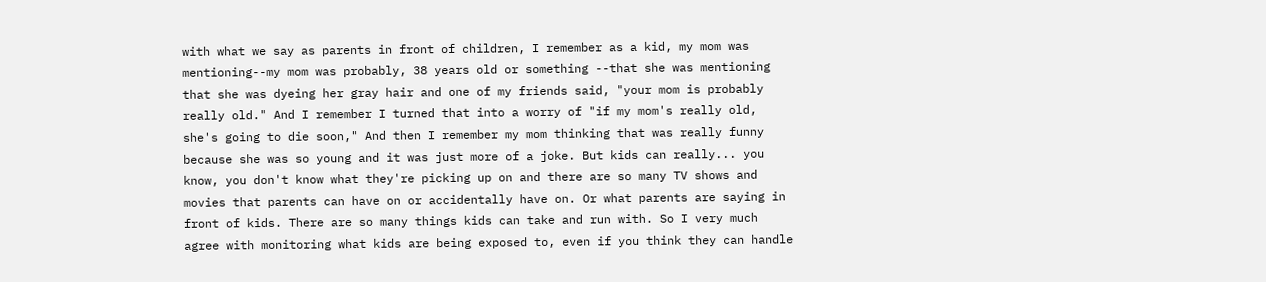with what we say as parents in front of children, I remember as a kid, my mom was mentioning--my mom was probably, 38 years old or something --that she was mentioning that she was dyeing her gray hair and one of my friends said, "your mom is probably really old." And I remember I turned that into a worry of "if my mom's really old, she's going to die soon," And then I remember my mom thinking that was really funny because she was so young and it was just more of a joke. But kids can really... you know, you don't know what they're picking up on and there are so many TV shows and movies that parents can have on or accidentally have on. Or what parents are saying in front of kids. There are so many things kids can take and run with. So I very much agree with monitoring what kids are being exposed to, even if you think they can handle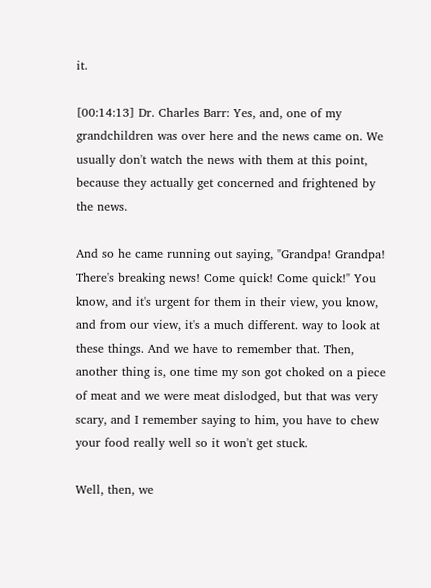it.

[00:14:13] Dr. Charles Barr: Yes, and, one of my grandchildren was over here and the news came on. We usually don't watch the news with them at this point, because they actually get concerned and frightened by the news.

And so he came running out saying, "Grandpa! Grandpa! There's breaking news! Come quick! Come quick!" You know, and it's urgent for them in their view, you know, and from our view, it's a much different. way to look at these things. And we have to remember that. Then, another thing is, one time my son got choked on a piece of meat and we were meat dislodged, but that was very scary, and I remember saying to him, you have to chew your food really well so it won't get stuck.

Well, then, we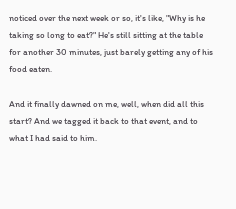noticed over the next week or so, it's like, "Why is he taking so long to eat?" He's still sitting at the table for another 30 minutes, just barely getting any of his food eaten.

And it finally dawned on me, well, when did all this start? And we tagged it back to that event, and to what I had said to him.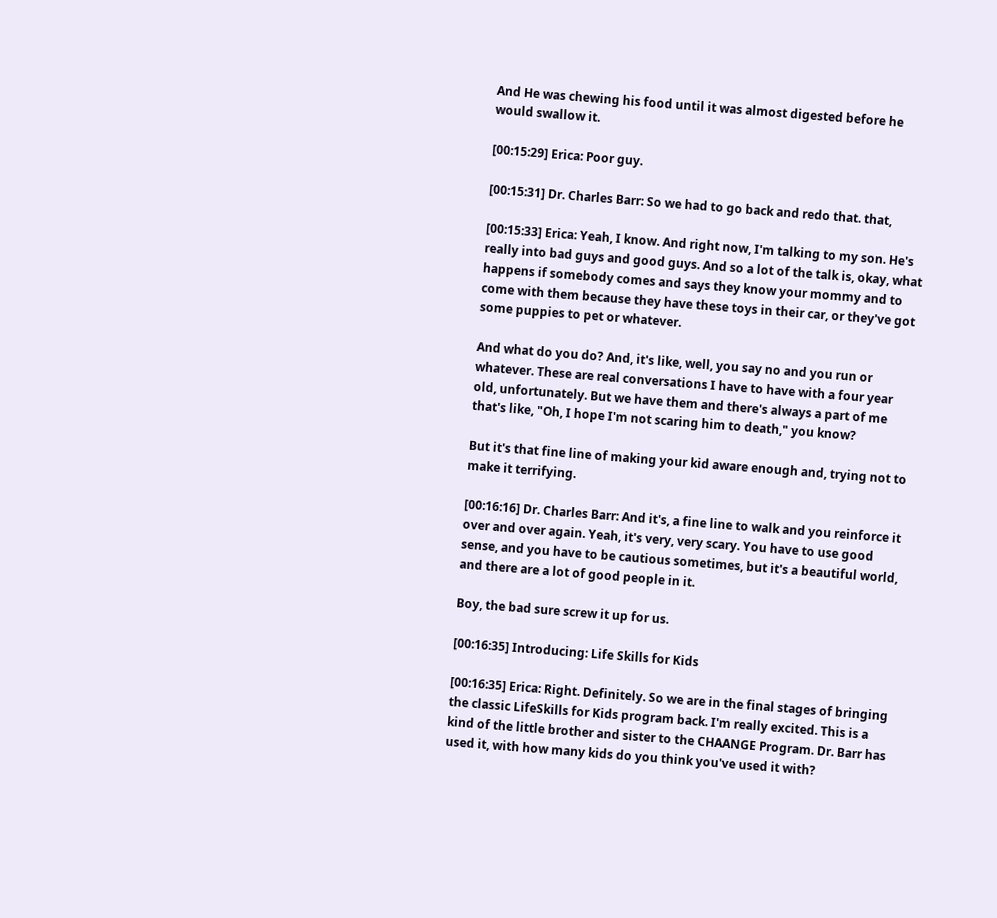And He was chewing his food until it was almost digested before he would swallow it.

[00:15:29] Erica: Poor guy.

[00:15:31] Dr. Charles Barr: So we had to go back and redo that. that,

[00:15:33] Erica: Yeah, I know. And right now, I'm talking to my son. He's really into bad guys and good guys. And so a lot of the talk is, okay, what happens if somebody comes and says they know your mommy and to come with them because they have these toys in their car, or they've got some puppies to pet or whatever.

And what do you do? And, it's like, well, you say no and you run or whatever. These are real conversations I have to have with a four year old, unfortunately. But we have them and there's always a part of me that's like, "Oh, I hope I'm not scaring him to death," you know?

But it's that fine line of making your kid aware enough and, trying not to make it terrifying.

[00:16:16] Dr. Charles Barr: And it's, a fine line to walk and you reinforce it over and over again. Yeah, it's very, very scary. You have to use good sense, and you have to be cautious sometimes, but it's a beautiful world, and there are a lot of good people in it.

Boy, the bad sure screw it up for us.

[00:16:35] Introducing: Life Skills for Kids

[00:16:35] Erica: Right. Definitely. So we are in the final stages of bringing the classic LifeSkills for Kids program back. I'm really excited. This is a kind of the little brother and sister to the CHAANGE Program. Dr. Barr has used it, with how many kids do you think you've used it with?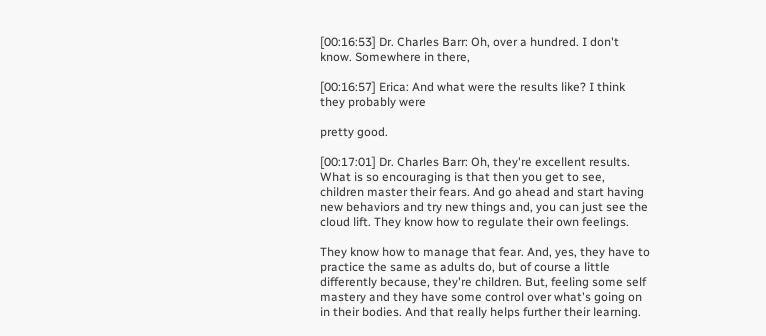[00:16:53] Dr. Charles Barr: Oh, over a hundred. I don't know. Somewhere in there,

[00:16:57] Erica: And what were the results like? I think they probably were

pretty good.

[00:17:01] Dr. Charles Barr: Oh, they're excellent results. What is so encouraging is that then you get to see, children master their fears. And go ahead and start having new behaviors and try new things and, you can just see the cloud lift. They know how to regulate their own feelings.

They know how to manage that fear. And, yes, they have to practice the same as adults do, but of course a little differently because, they're children. But, feeling some self mastery and they have some control over what's going on in their bodies. And that really helps further their learning.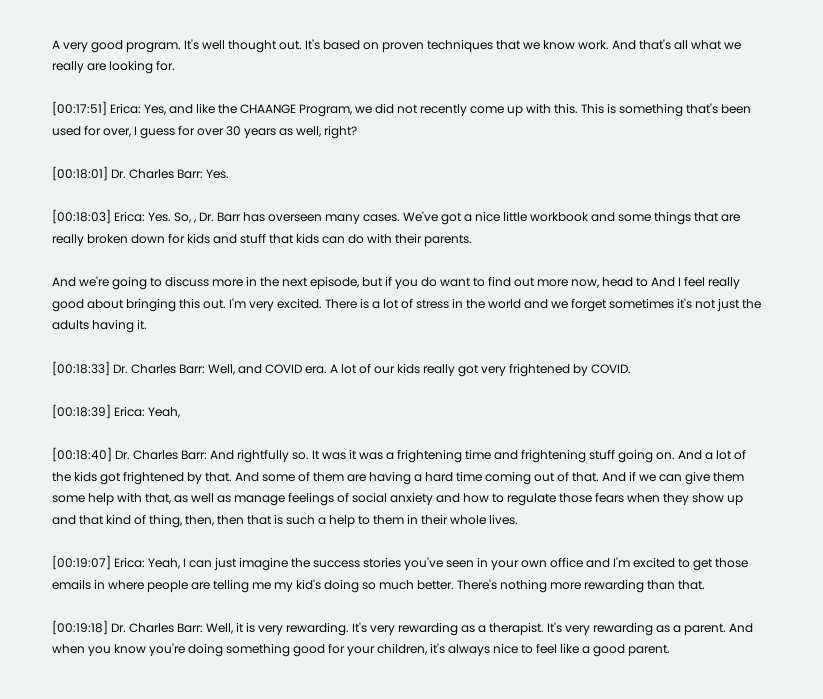A very good program. It's well thought out. It's based on proven techniques that we know work. And that's all what we really are looking for.

[00:17:51] Erica: Yes, and like the CHAANGE Program, we did not recently come up with this. This is something that's been used for over, I guess for over 30 years as well, right?

[00:18:01] Dr. Charles Barr: Yes.

[00:18:03] Erica: Yes. So, , Dr. Barr has overseen many cases. We've got a nice little workbook and some things that are really broken down for kids and stuff that kids can do with their parents.

And we're going to discuss more in the next episode, but if you do want to find out more now, head to And I feel really good about bringing this out. I'm very excited. There is a lot of stress in the world and we forget sometimes it's not just the adults having it.

[00:18:33] Dr. Charles Barr: Well, and COVID era. A lot of our kids really got very frightened by COVID.

[00:18:39] Erica: Yeah,

[00:18:40] Dr. Charles Barr: And rightfully so. It was it was a frightening time and frightening stuff going on. And a lot of the kids got frightened by that. And some of them are having a hard time coming out of that. And if we can give them some help with that, as well as manage feelings of social anxiety and how to regulate those fears when they show up and that kind of thing, then, then that is such a help to them in their whole lives.

[00:19:07] Erica: Yeah, I can just imagine the success stories you've seen in your own office and I'm excited to get those emails in where people are telling me my kid's doing so much better. There's nothing more rewarding than that.

[00:19:18] Dr. Charles Barr: Well, it is very rewarding. It's very rewarding as a therapist. It's very rewarding as a parent. And when you know you're doing something good for your children, it's always nice to feel like a good parent.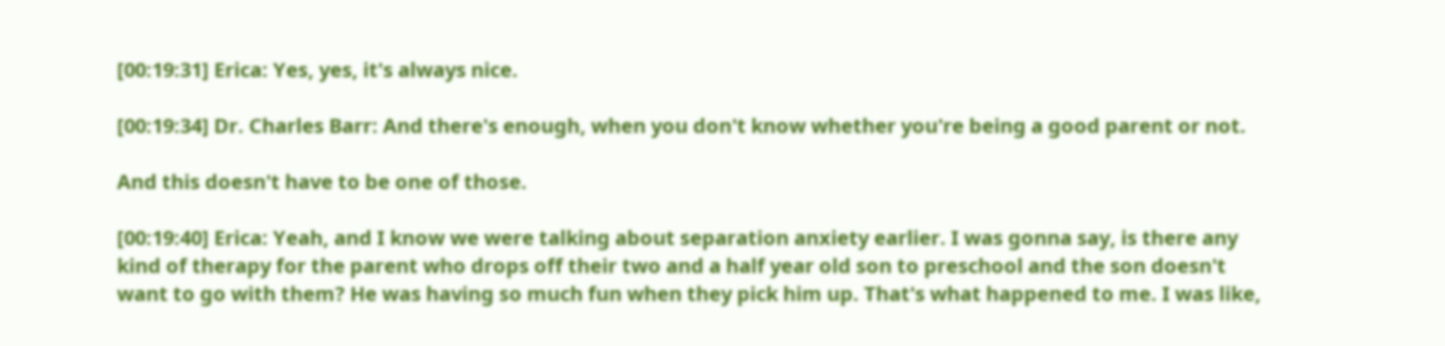[00:19:31] Erica: Yes, yes, it's always nice.

[00:19:34] Dr. Charles Barr: And there's enough, when you don't know whether you're being a good parent or not.

And this doesn't have to be one of those.

[00:19:40] Erica: Yeah, and I know we were talking about separation anxiety earlier. I was gonna say, is there any kind of therapy for the parent who drops off their two and a half year old son to preschool and the son doesn't want to go with them? He was having so much fun when they pick him up. That's what happened to me. I was like,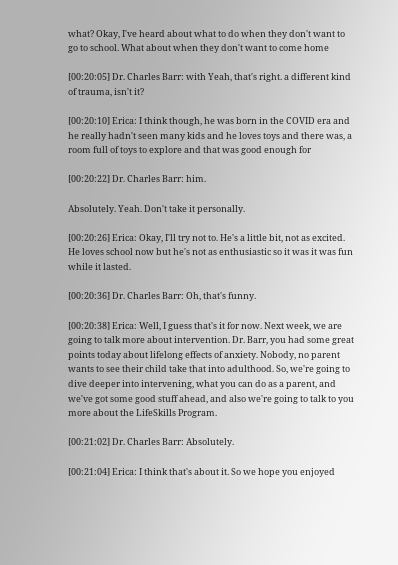what? Okay, I've heard about what to do when they don't want to go to school. What about when they don't want to come home

[00:20:05] Dr. Charles Barr: with Yeah, that's right. a different kind of trauma, isn't it?

[00:20:10] Erica: I think though, he was born in the COVID era and he really hadn't seen many kids and he loves toys and there was, a room full of toys to explore and that was good enough for

[00:20:22] Dr. Charles Barr: him.

Absolutely. Yeah. Don't take it personally.

[00:20:26] Erica: Okay, I'll try not to. He's a little bit, not as excited. He loves school now but he's not as enthusiastic so it was it was fun while it lasted.

[00:20:36] Dr. Charles Barr: Oh, that's funny.

[00:20:38] Erica: Well, I guess that's it for now. Next week, we are going to talk more about intervention. Dr. Barr, you had some great points today about lifelong effects of anxiety. Nobody, no parent wants to see their child take that into adulthood. So, we're going to dive deeper into intervening, what you can do as a parent, and we've got some good stuff ahead, and also we're going to talk to you more about the LifeSkills Program.

[00:21:02] Dr. Charles Barr: Absolutely.

[00:21:04] Erica: I think that's about it. So we hope you enjoyed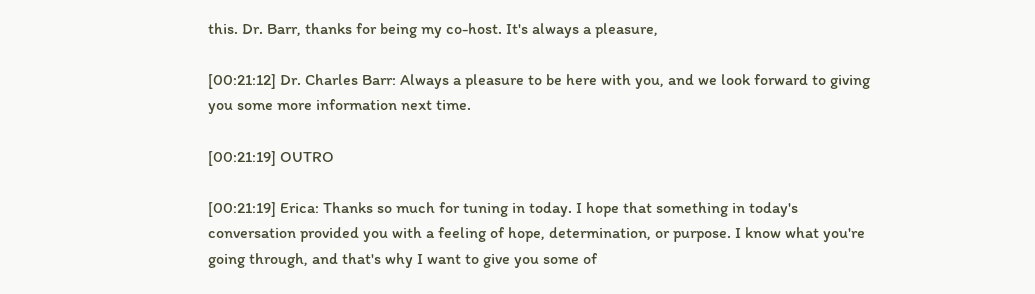this. Dr. Barr, thanks for being my co-host. It's always a pleasure,

[00:21:12] Dr. Charles Barr: Always a pleasure to be here with you, and we look forward to giving you some more information next time.

[00:21:19] OUTRO

[00:21:19] Erica: Thanks so much for tuning in today. I hope that something in today's conversation provided you with a feeling of hope, determination, or purpose. I know what you're going through, and that's why I want to give you some of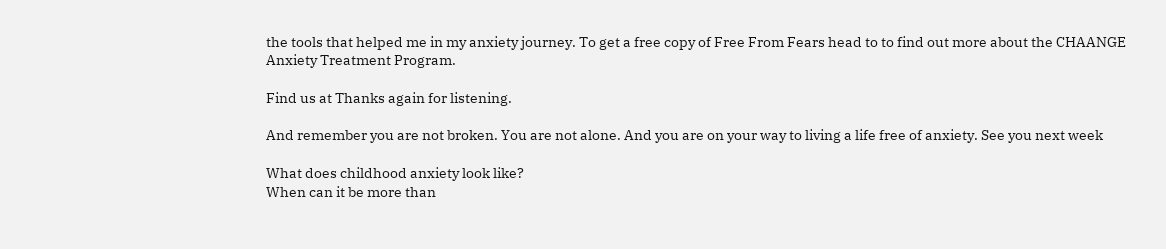the tools that helped me in my anxiety journey. To get a free copy of Free From Fears head to to find out more about the CHAANGE Anxiety Treatment Program.

Find us at Thanks again for listening.

And remember you are not broken. You are not alone. And you are on your way to living a life free of anxiety. See you next week

What does childhood anxiety look like?
When can it be more than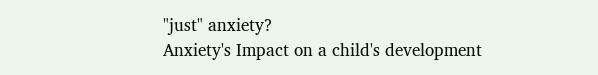"just" anxiety?
Anxiety's Impact on a child's development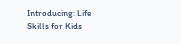Introducing: Life Skills for Kids